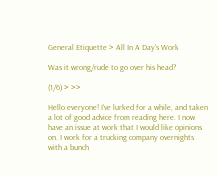General Etiquette > All In A Day's Work

Was it wrong/rude to go over his head?

(1/6) > >>

Hello everyone! I've lurked for a while, and taken a lot of good advice from reading here. I now have an issue at work that I would like opinions on. I work for a trucking company overnights with a bunch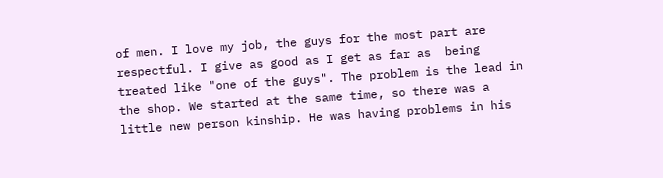of men. I love my job, the guys for the most part are respectful. I give as good as I get as far as  being treated like "one of the guys". The problem is the lead in the shop. We started at the same time, so there was a little new person kinship. He was having problems in his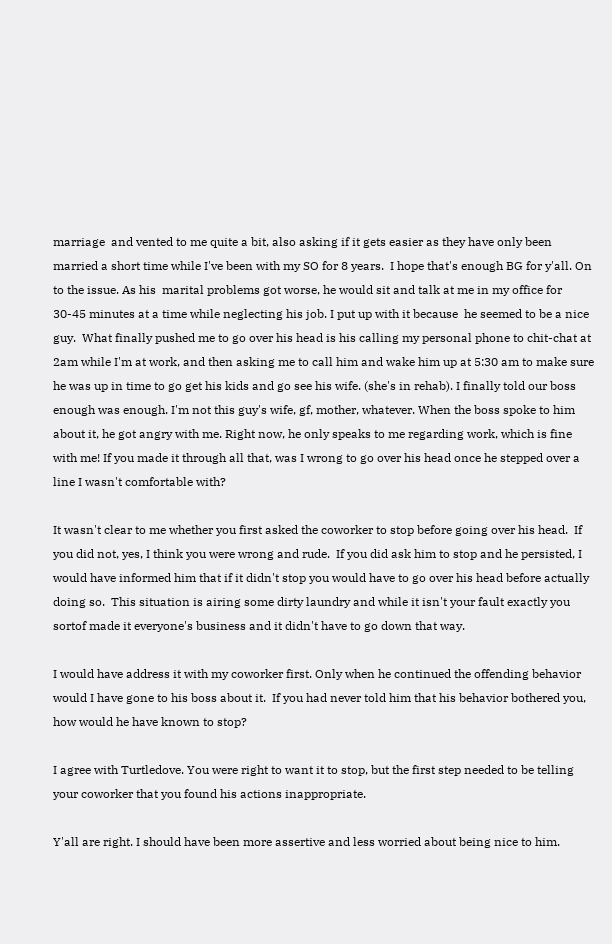marriage  and vented to me quite a bit, also asking if it gets easier as they have only been married a short time while I've been with my SO for 8 years.  I hope that's enough BG for y'all. On to the issue. As his  marital problems got worse, he would sit and talk at me in my office for 30-45 minutes at a time while neglecting his job. I put up with it because  he seemed to be a nice guy.  What finally pushed me to go over his head is his calling my personal phone to chit-chat at 2am while I'm at work, and then asking me to call him and wake him up at 5:30 am to make sure he was up in time to go get his kids and go see his wife. (she's in rehab). I finally told our boss enough was enough. I'm not this guy's wife, gf, mother, whatever. When the boss spoke to him about it, he got angry with me. Right now, he only speaks to me regarding work, which is fine with me! If you made it through all that, was I wrong to go over his head once he stepped over a line I wasn't comfortable with?

It wasn't clear to me whether you first asked the coworker to stop before going over his head.  If you did not, yes, I think you were wrong and rude.  If you did ask him to stop and he persisted, I would have informed him that if it didn't stop you would have to go over his head before actually doing so.  This situation is airing some dirty laundry and while it isn't your fault exactly you sortof made it everyone's business and it didn't have to go down that way.

I would have address it with my coworker first. Only when he continued the offending behavior would I have gone to his boss about it.  If you had never told him that his behavior bothered you, how would he have known to stop?

I agree with Turtledove. You were right to want it to stop, but the first step needed to be telling your coworker that you found his actions inappropriate.

Y'all are right. I should have been more assertive and less worried about being nice to him.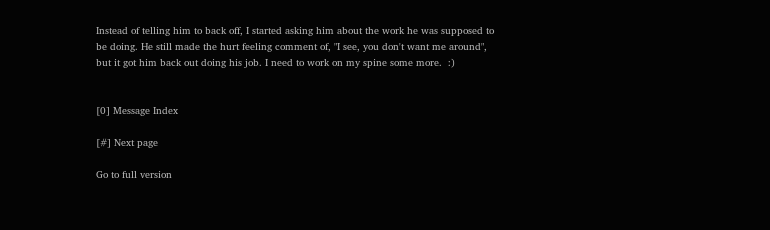Instead of telling him to back off, I started asking him about the work he was supposed to be doing. He still made the hurt feeling comment of, "I see, you don't want me around", but it got him back out doing his job. I need to work on my spine some more.  :)


[0] Message Index

[#] Next page

Go to full version